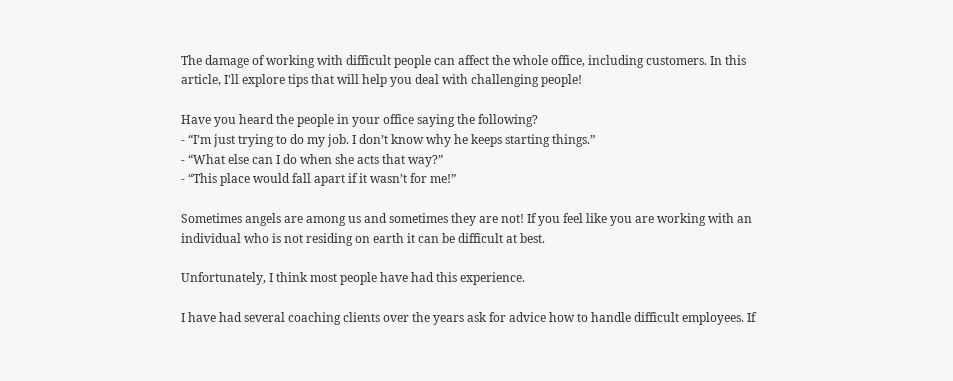The damage of working with difficult people can affect the whole office, including customers. In this article, I'll explore tips that will help you deal with challenging people!

Have you heard the people in your office saying the following?
- “I’m just trying to do my job. I don’t know why he keeps starting things.”
- “What else can I do when she acts that way?”
- “This place would fall apart if it wasn’t for me!”

Sometimes angels are among us and sometimes they are not! If you feel like you are working with an individual who is not residing on earth it can be difficult at best.

Unfortunately, I think most people have had this experience.

I have had several coaching clients over the years ask for advice how to handle difficult employees. If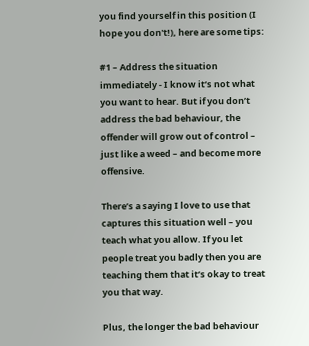you find yourself in this position (I hope you don't!), here are some tips:

#1 – Address the situation immediately - I know it’s not what you want to hear. But if you don’t address the bad behaviour, the offender will grow out of control – just like a weed – and become more offensive.

There’s a saying I love to use that captures this situation well – you teach what you allow. If you let people treat you badly then you are teaching them that it’s okay to treat you that way.

Plus, the longer the bad behaviour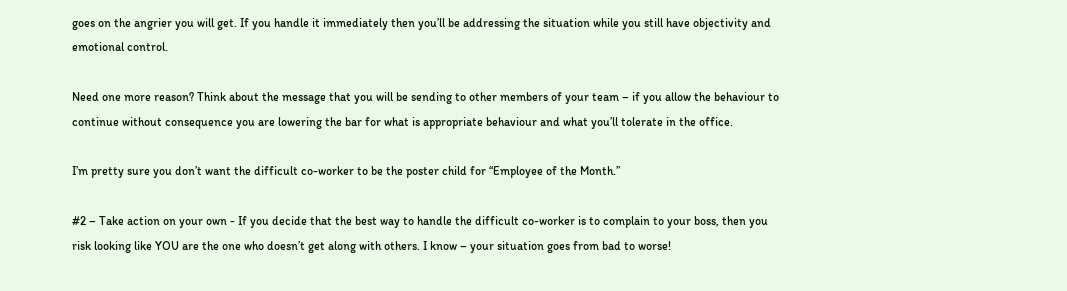goes on the angrier you will get. If you handle it immediately then you’ll be addressing the situation while you still have objectivity and emotional control.

Need one more reason? Think about the message that you will be sending to other members of your team – if you allow the behaviour to continue without consequence you are lowering the bar for what is appropriate behaviour and what you’ll tolerate in the office.

I’m pretty sure you don’t want the difficult co-worker to be the poster child for “Employee of the Month.”

#2 – Take action on your own - If you decide that the best way to handle the difficult co-worker is to complain to your boss, then you risk looking like YOU are the one who doesn’t get along with others. I know – your situation goes from bad to worse!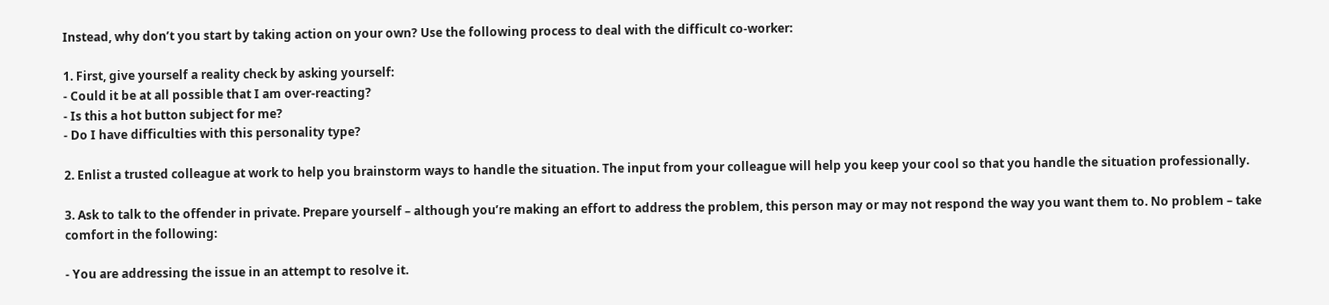Instead, why don’t you start by taking action on your own? Use the following process to deal with the difficult co-worker:

1. First, give yourself a reality check by asking yourself:
- Could it be at all possible that I am over-reacting?
- Is this a hot button subject for me?
- Do I have difficulties with this personality type?

2. Enlist a trusted colleague at work to help you brainstorm ways to handle the situation. The input from your colleague will help you keep your cool so that you handle the situation professionally.

3. Ask to talk to the offender in private. Prepare yourself – although you’re making an effort to address the problem, this person may or may not respond the way you want them to. No problem – take comfort in the following:

- You are addressing the issue in an attempt to resolve it.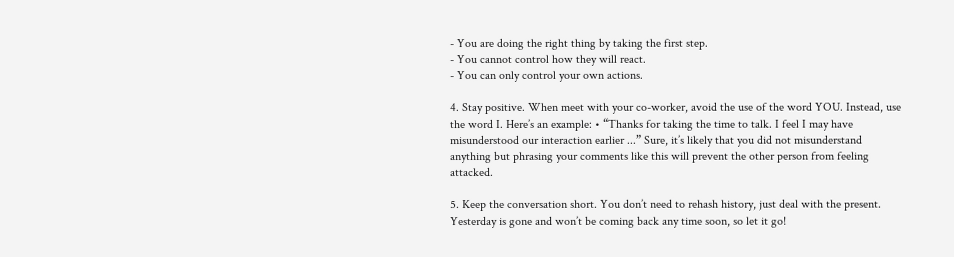- You are doing the right thing by taking the first step.
- You cannot control how they will react.
- You can only control your own actions.

4. Stay positive. When meet with your co-worker, avoid the use of the word YOU. Instead, use the word I. Here’s an example: • “Thanks for taking the time to talk. I feel I may have misunderstood our interaction earlier ...” Sure, it’s likely that you did not misunderstand anything but phrasing your comments like this will prevent the other person from feeling attacked.

5. Keep the conversation short. You don’t need to rehash history, just deal with the present. Yesterday is gone and won’t be coming back any time soon, so let it go!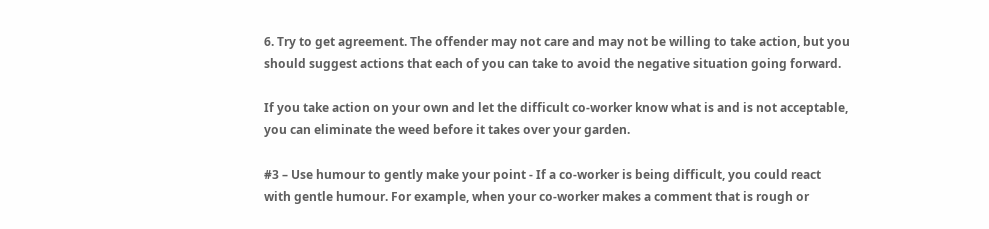6. Try to get agreement. The offender may not care and may not be willing to take action, but you should suggest actions that each of you can take to avoid the negative situation going forward.

If you take action on your own and let the difficult co-worker know what is and is not acceptable, you can eliminate the weed before it takes over your garden.

#3 – Use humour to gently make your point - If a co-worker is being difficult, you could react with gentle humour. For example, when your co-worker makes a comment that is rough or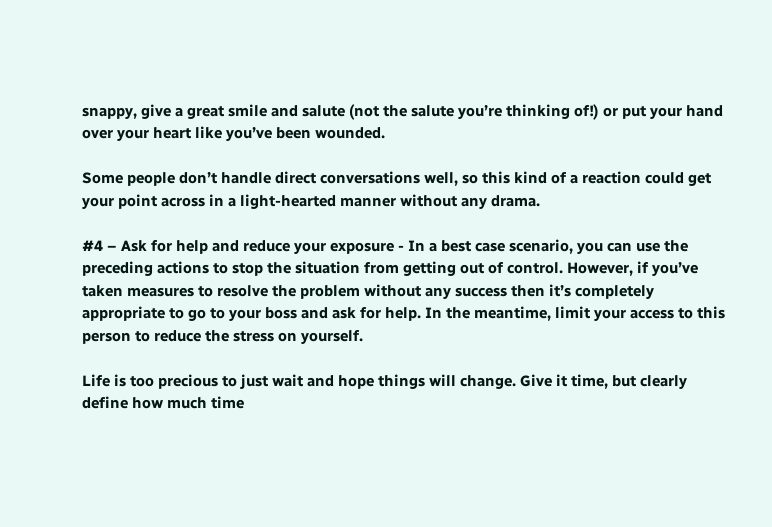snappy, give a great smile and salute (not the salute you’re thinking of!) or put your hand over your heart like you’ve been wounded.

Some people don’t handle direct conversations well, so this kind of a reaction could get your point across in a light-hearted manner without any drama.

#4 – Ask for help and reduce your exposure - In a best case scenario, you can use the preceding actions to stop the situation from getting out of control. However, if you’ve taken measures to resolve the problem without any success then it’s completely appropriate to go to your boss and ask for help. In the meantime, limit your access to this person to reduce the stress on yourself.

Life is too precious to just wait and hope things will change. Give it time, but clearly define how much time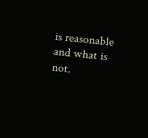is reasonable and what is not.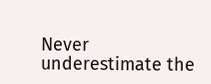Never underestimate the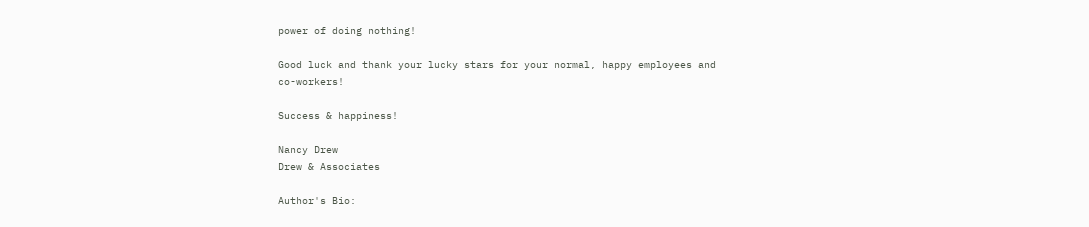power of doing nothing!

Good luck and thank your lucky stars for your normal, happy employees and co-workers!

Success & happiness!

Nancy Drew
Drew & Associates

Author's Bio: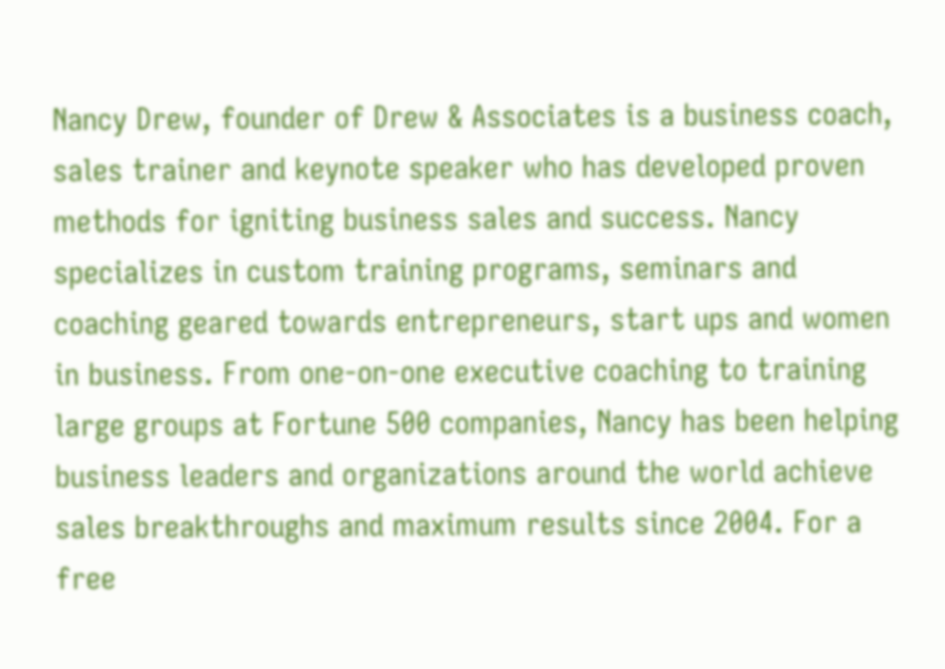Nancy Drew, founder of Drew & Associates is a business coach, sales trainer and keynote speaker who has developed proven methods for igniting business sales and success. Nancy specializes in custom training programs, seminars and coaching geared towards entrepreneurs, start ups and women in business. From one-on-one executive coaching to training large groups at Fortune 500 companies, Nancy has been helping business leaders and organizations around the world achieve sales breakthroughs and maximum results since 2004. For a free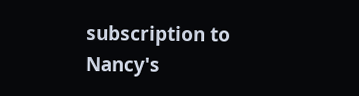subscription to Nancy's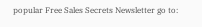popular Free Sales Secrets Newsletter go to: